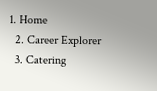1. Home
  2. Career Explorer
  3. Catering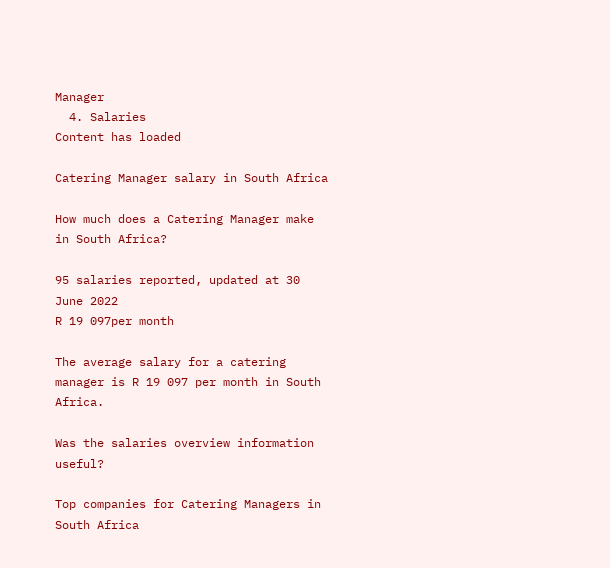Manager
  4. Salaries
Content has loaded

Catering Manager salary in South Africa

How much does a Catering Manager make in South Africa?

95 salaries reported, updated at 30 June 2022
R 19 097per month

The average salary for a catering manager is R 19 097 per month in South Africa.

Was the salaries overview information useful?

Top companies for Catering Managers in South Africa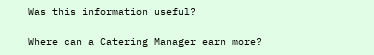Was this information useful?

Where can a Catering Manager earn more?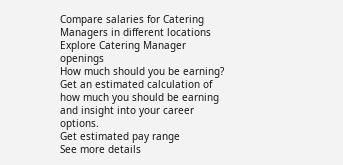Compare salaries for Catering Managers in different locations
Explore Catering Manager openings
How much should you be earning?
Get an estimated calculation of how much you should be earning and insight into your career options.
Get estimated pay range
See more details